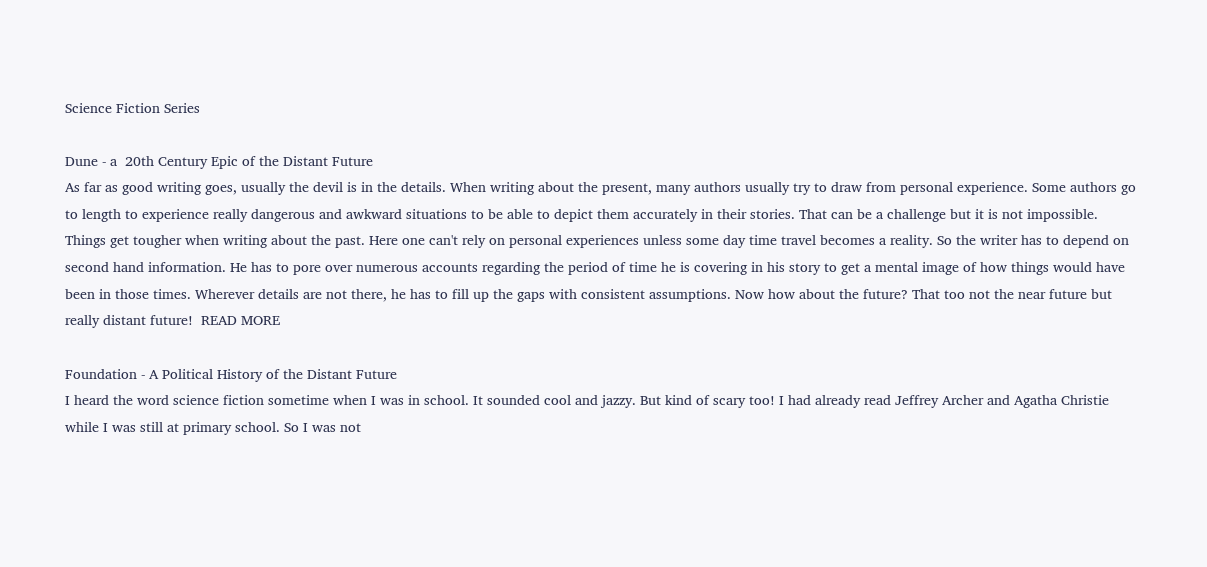Science Fiction Series

Dune - a  20th Century Epic of the Distant Future
As far as good writing goes, usually the devil is in the details. When writing about the present, many authors usually try to draw from personal experience. Some authors go to length to experience really dangerous and awkward situations to be able to depict them accurately in their stories. That can be a challenge but it is not impossible. Things get tougher when writing about the past. Here one can't rely on personal experiences unless some day time travel becomes a reality. So the writer has to depend on second hand information. He has to pore over numerous accounts regarding the period of time he is covering in his story to get a mental image of how things would have been in those times. Wherever details are not there, he has to fill up the gaps with consistent assumptions. Now how about the future? That too not the near future but really distant future!  READ MORE

Foundation - A Political History of the Distant Future
I heard the word science fiction sometime when I was in school. It sounded cool and jazzy. But kind of scary too! I had already read Jeffrey Archer and Agatha Christie while I was still at primary school. So I was not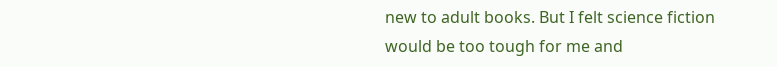new to adult books. But I felt science fiction would be too tough for me and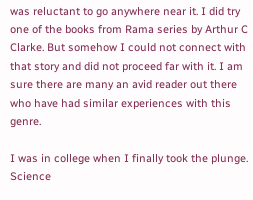was reluctant to go anywhere near it. I did try one of the books from Rama series by Arthur C Clarke. But somehow I could not connect with that story and did not proceed far with it. I am sure there are many an avid reader out there who have had similar experiences with this genre.

I was in college when I finally took the plunge. Science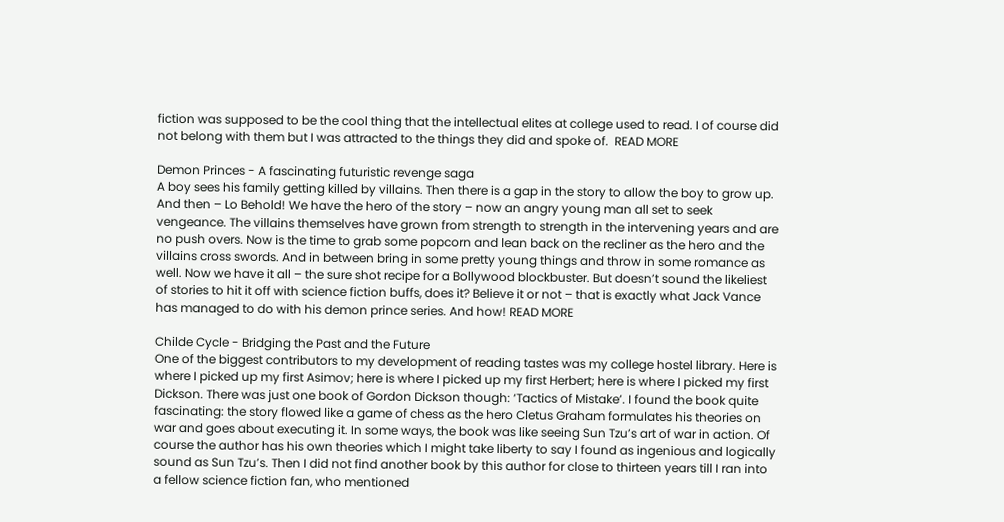fiction was supposed to be the cool thing that the intellectual elites at college used to read. I of course did not belong with them but I was attracted to the things they did and spoke of.  READ MORE

Demon Princes - A fascinating futuristic revenge saga
A boy sees his family getting killed by villains. Then there is a gap in the story to allow the boy to grow up. And then – Lo Behold! We have the hero of the story – now an angry young man all set to seek vengeance. The villains themselves have grown from strength to strength in the intervening years and are no push overs. Now is the time to grab some popcorn and lean back on the recliner as the hero and the villains cross swords. And in between bring in some pretty young things and throw in some romance as well. Now we have it all – the sure shot recipe for a Bollywood blockbuster. But doesn’t sound the likeliest of stories to hit it off with science fiction buffs, does it? Believe it or not – that is exactly what Jack Vance has managed to do with his demon prince series. And how! READ MORE

Childe Cycle - Bridging the Past and the Future
One of the biggest contributors to my development of reading tastes was my college hostel library. Here is where I picked up my first Asimov; here is where I picked up my first Herbert; here is where I picked my first Dickson. There was just one book of Gordon Dickson though: ‘Tactics of Mistake’. I found the book quite fascinating: the story flowed like a game of chess as the hero Cletus Graham formulates his theories on war and goes about executing it. In some ways, the book was like seeing Sun Tzu’s art of war in action. Of course the author has his own theories which I might take liberty to say I found as ingenious and logically sound as Sun Tzu’s. Then I did not find another book by this author for close to thirteen years till I ran into a fellow science fiction fan, who mentioned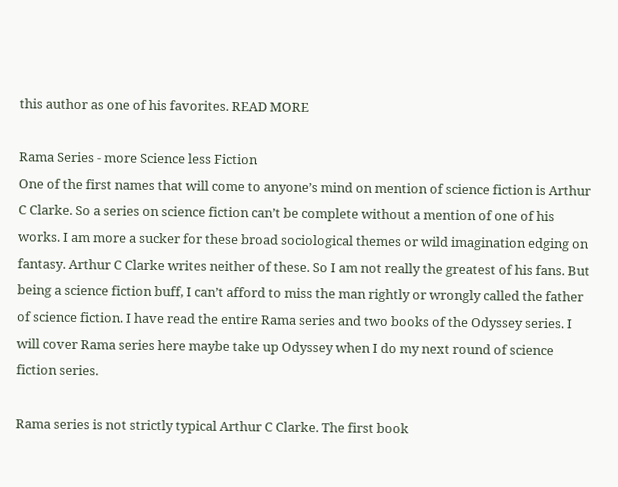this author as one of his favorites. READ MORE

Rama Series - more Science less Fiction
One of the first names that will come to anyone’s mind on mention of science fiction is Arthur C Clarke. So a series on science fiction can’t be complete without a mention of one of his works. I am more a sucker for these broad sociological themes or wild imagination edging on fantasy. Arthur C Clarke writes neither of these. So I am not really the greatest of his fans. But being a science fiction buff, I can’t afford to miss the man rightly or wrongly called the father of science fiction. I have read the entire Rama series and two books of the Odyssey series. I will cover Rama series here maybe take up Odyssey when I do my next round of science fiction series.

Rama series is not strictly typical Arthur C Clarke. The first book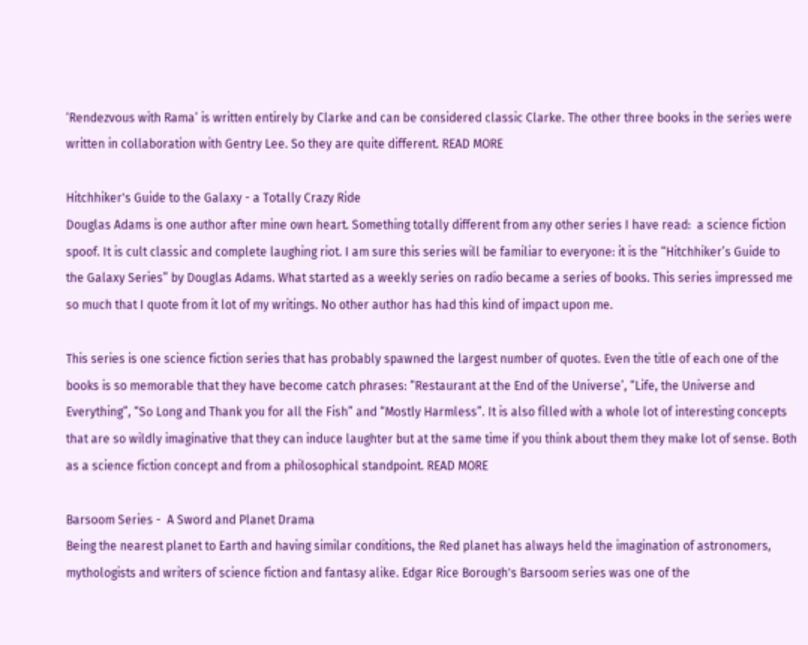‘Rendezvous with Rama’ is written entirely by Clarke and can be considered classic Clarke. The other three books in the series were written in collaboration with Gentry Lee. So they are quite different. READ MORE

Hitchhiker's Guide to the Galaxy - a Totally Crazy Ride
Douglas Adams is one author after mine own heart. Something totally different from any other series I have read:  a science fiction spoof. It is cult classic and complete laughing riot. I am sure this series will be familiar to everyone: it is the “Hitchhiker’s Guide to the Galaxy Series” by Douglas Adams. What started as a weekly series on radio became a series of books. This series impressed me so much that I quote from it lot of my writings. No other author has had this kind of impact upon me.

This series is one science fiction series that has probably spawned the largest number of quotes. Even the title of each one of the books is so memorable that they have become catch phrases: “Restaurant at the End of the Universe’, “Life, the Universe and Everything”, “So Long and Thank you for all the Fish” and “Mostly Harmless”. It is also filled with a whole lot of interesting concepts that are so wildly imaginative that they can induce laughter but at the same time if you think about them they make lot of sense. Both as a science fiction concept and from a philosophical standpoint. READ MORE

Barsoom Series -  A Sword and Planet Drama
Being the nearest planet to Earth and having similar conditions, the Red planet has always held the imagination of astronomers, mythologists and writers of science fiction and fantasy alike. Edgar Rice Borough's Barsoom series was one of the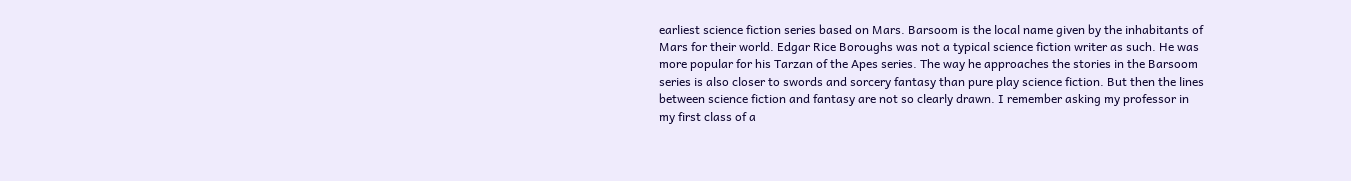earliest science fiction series based on Mars. Barsoom is the local name given by the inhabitants of Mars for their world. Edgar Rice Boroughs was not a typical science fiction writer as such. He was more popular for his Tarzan of the Apes series. The way he approaches the stories in the Barsoom series is also closer to swords and sorcery fantasy than pure play science fiction. But then the lines between science fiction and fantasy are not so clearly drawn. I remember asking my professor in my first class of a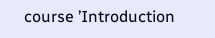course ’Introduction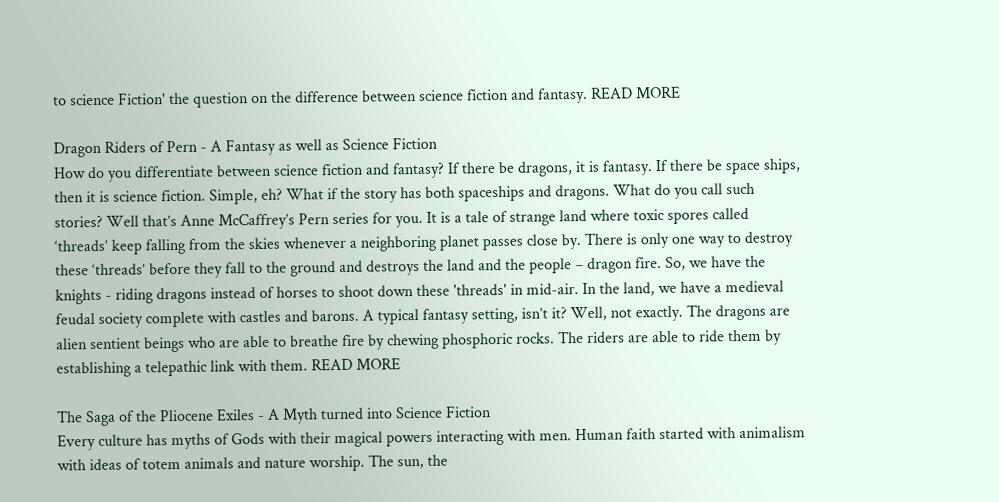to science Fiction' the question on the difference between science fiction and fantasy. READ MORE

Dragon Riders of Pern - A Fantasy as well as Science Fiction
How do you differentiate between science fiction and fantasy? If there be dragons, it is fantasy. If there be space ships, then it is science fiction. Simple, eh? What if the story has both spaceships and dragons. What do you call such stories? Well that’s Anne McCaffrey’s Pern series for you. It is a tale of strange land where toxic spores called ‘threads’ keep falling from the skies whenever a neighboring planet passes close by. There is only one way to destroy these ‘threads’ before they fall to the ground and destroys the land and the people – dragon fire. So, we have the knights - riding dragons instead of horses to shoot down these 'threads' in mid-air. In the land, we have a medieval feudal society complete with castles and barons. A typical fantasy setting, isn’t it? Well, not exactly. The dragons are alien sentient beings who are able to breathe fire by chewing phosphoric rocks. The riders are able to ride them by establishing a telepathic link with them. READ MORE

The Saga of the Pliocene Exiles - A Myth turned into Science Fiction
Every culture has myths of Gods with their magical powers interacting with men. Human faith started with animalism with ideas of totem animals and nature worship. The sun, the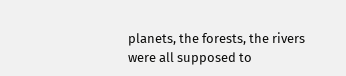planets, the forests, the rivers were all supposed to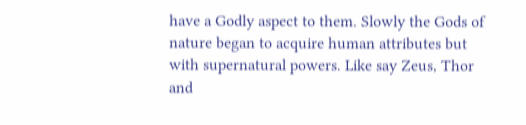have a Godly aspect to them. Slowly the Gods of nature began to acquire human attributes but with supernatural powers. Like say Zeus, Thor and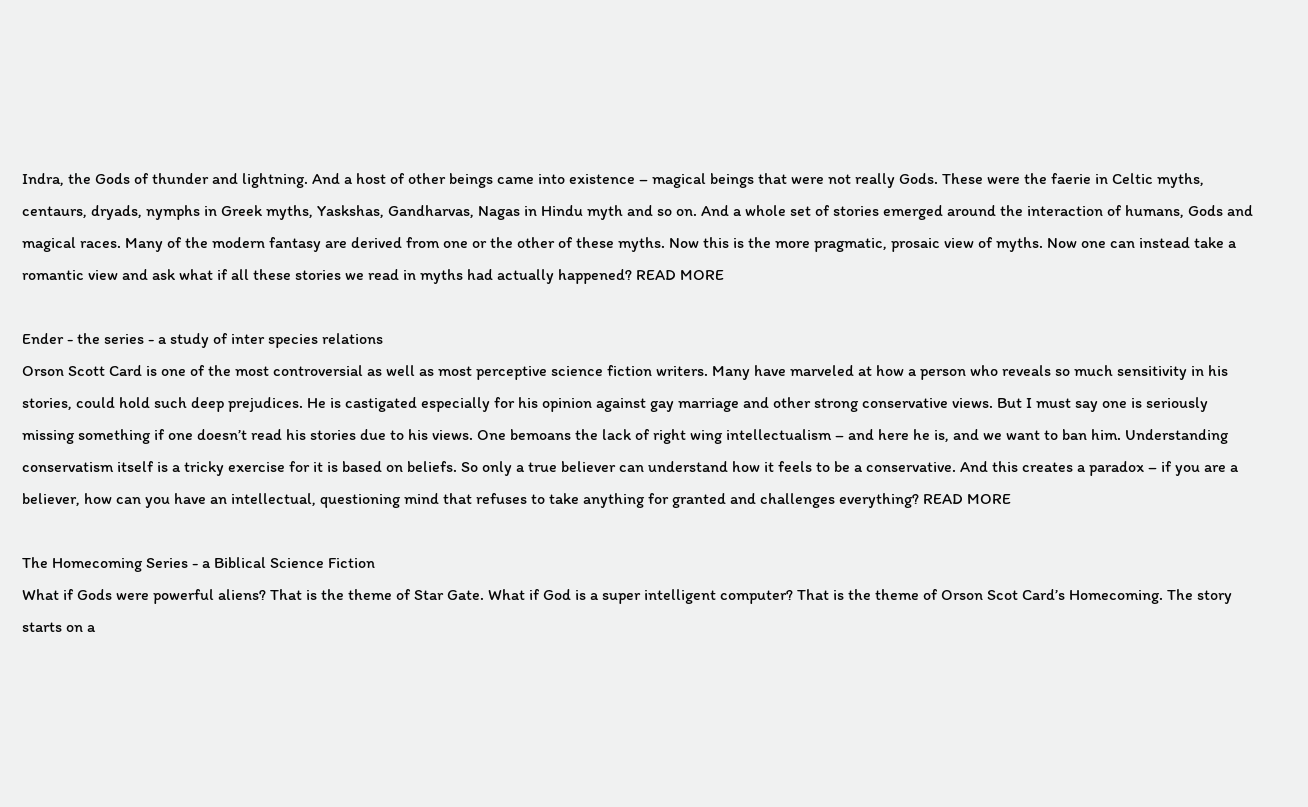Indra, the Gods of thunder and lightning. And a host of other beings came into existence – magical beings that were not really Gods. These were the faerie in Celtic myths, centaurs, dryads, nymphs in Greek myths, Yaskshas, Gandharvas, Nagas in Hindu myth and so on. And a whole set of stories emerged around the interaction of humans, Gods and magical races. Many of the modern fantasy are derived from one or the other of these myths. Now this is the more pragmatic, prosaic view of myths. Now one can instead take a romantic view and ask what if all these stories we read in myths had actually happened? READ MORE

Ender - the series - a study of inter species relations
Orson Scott Card is one of the most controversial as well as most perceptive science fiction writers. Many have marveled at how a person who reveals so much sensitivity in his stories, could hold such deep prejudices. He is castigated especially for his opinion against gay marriage and other strong conservative views. But I must say one is seriously missing something if one doesn’t read his stories due to his views. One bemoans the lack of right wing intellectualism – and here he is, and we want to ban him. Understanding conservatism itself is a tricky exercise for it is based on beliefs. So only a true believer can understand how it feels to be a conservative. And this creates a paradox – if you are a believer, how can you have an intellectual, questioning mind that refuses to take anything for granted and challenges everything? READ MORE

The Homecoming Series - a Biblical Science Fiction
What if Gods were powerful aliens? That is the theme of Star Gate. What if God is a super intelligent computer? That is the theme of Orson Scot Card’s Homecoming. The story starts on a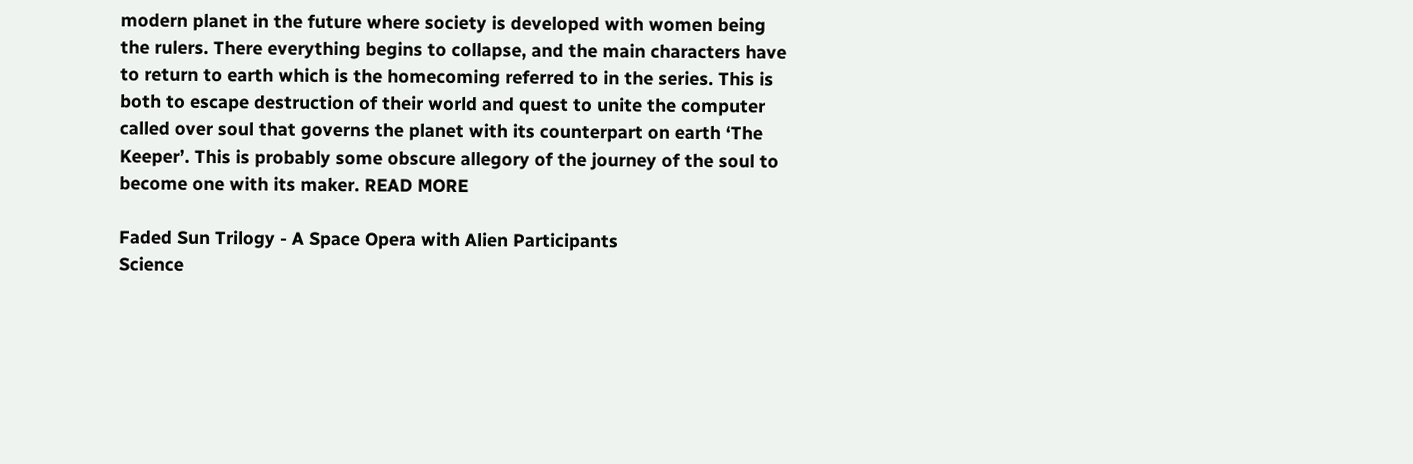modern planet in the future where society is developed with women being the rulers. There everything begins to collapse, and the main characters have to return to earth which is the homecoming referred to in the series. This is both to escape destruction of their world and quest to unite the computer called over soul that governs the planet with its counterpart on earth ‘The Keeper’. This is probably some obscure allegory of the journey of the soul to become one with its maker. READ MORE

Faded Sun Trilogy - A Space Opera with Alien Participants
Science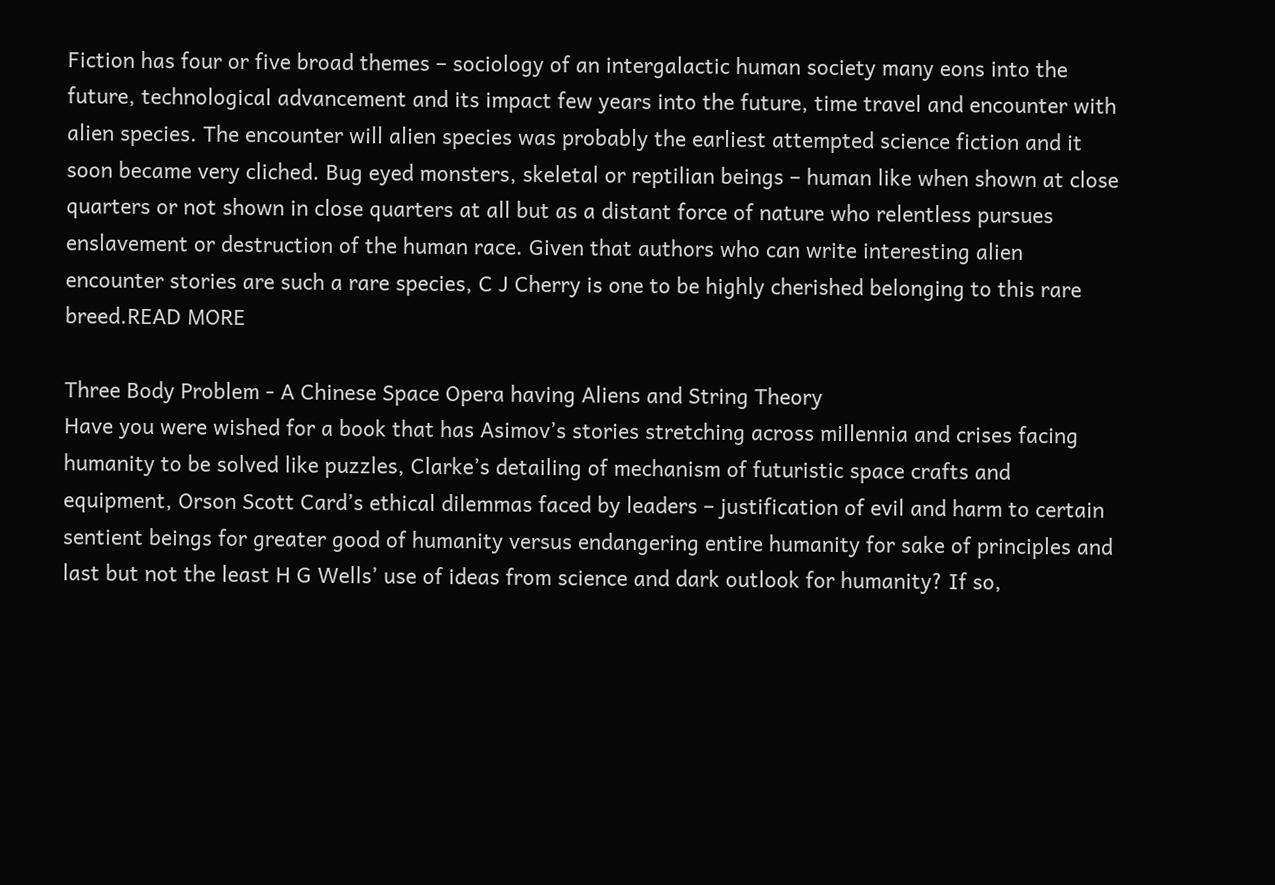Fiction has four or five broad themes – sociology of an intergalactic human society many eons into the future, technological advancement and its impact few years into the future, time travel and encounter with alien species. The encounter will alien species was probably the earliest attempted science fiction and it soon became very cliched. Bug eyed monsters, skeletal or reptilian beings – human like when shown at close quarters or not shown in close quarters at all but as a distant force of nature who relentless pursues enslavement or destruction of the human race. Given that authors who can write interesting alien encounter stories are such a rare species, C J Cherry is one to be highly cherished belonging to this rare breed.READ MORE

Three Body Problem - A Chinese Space Opera having Aliens and String Theory
Have you were wished for a book that has Asimov’s stories stretching across millennia and crises facing humanity to be solved like puzzles, Clarke’s detailing of mechanism of futuristic space crafts and equipment, Orson Scott Card’s ethical dilemmas faced by leaders – justification of evil and harm to certain sentient beings for greater good of humanity versus endangering entire humanity for sake of principles and last but not the least H G Wells’ use of ideas from science and dark outlook for humanity? If so,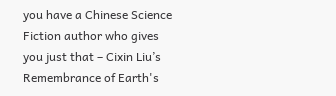you have a Chinese Science Fiction author who gives you just that – Cixin Liu’s Remembrance of Earth's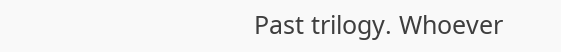Past trilogy. Whoever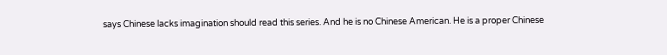says Chinese lacks imagination should read this series. And he is no Chinese American. He is a proper Chinese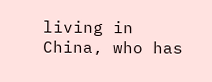living in China, who has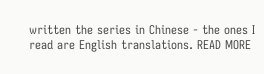written the series in Chinese - the ones I read are English translations. READ MORE